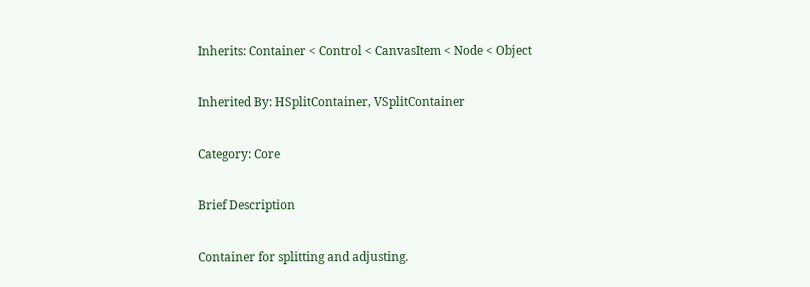Inherits: Container < Control < CanvasItem < Node < Object

Inherited By: HSplitContainer, VSplitContainer

Category: Core

Brief Description

Container for splitting and adjusting.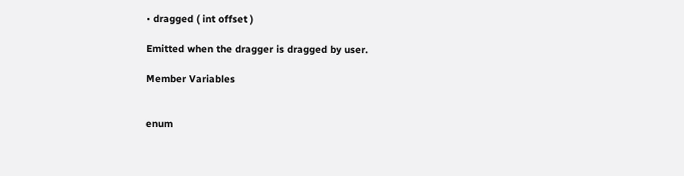• dragged ( int offset )

Emitted when the dragger is dragged by user.

Member Variables


enum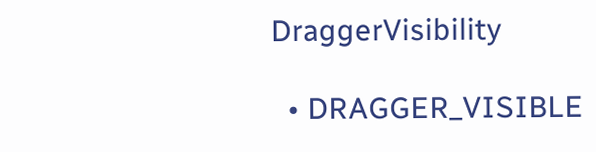DraggerVisibility

  • DRAGGER_VISIBLE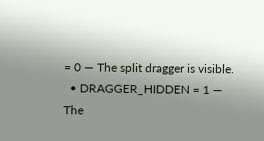= 0 — The split dragger is visible.
  • DRAGGER_HIDDEN = 1 — The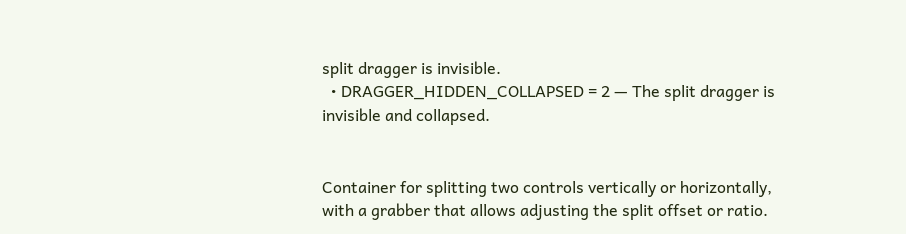split dragger is invisible.
  • DRAGGER_HIDDEN_COLLAPSED = 2 — The split dragger is invisible and collapsed.


Container for splitting two controls vertically or horizontally, with a grabber that allows adjusting the split offset or ratio.